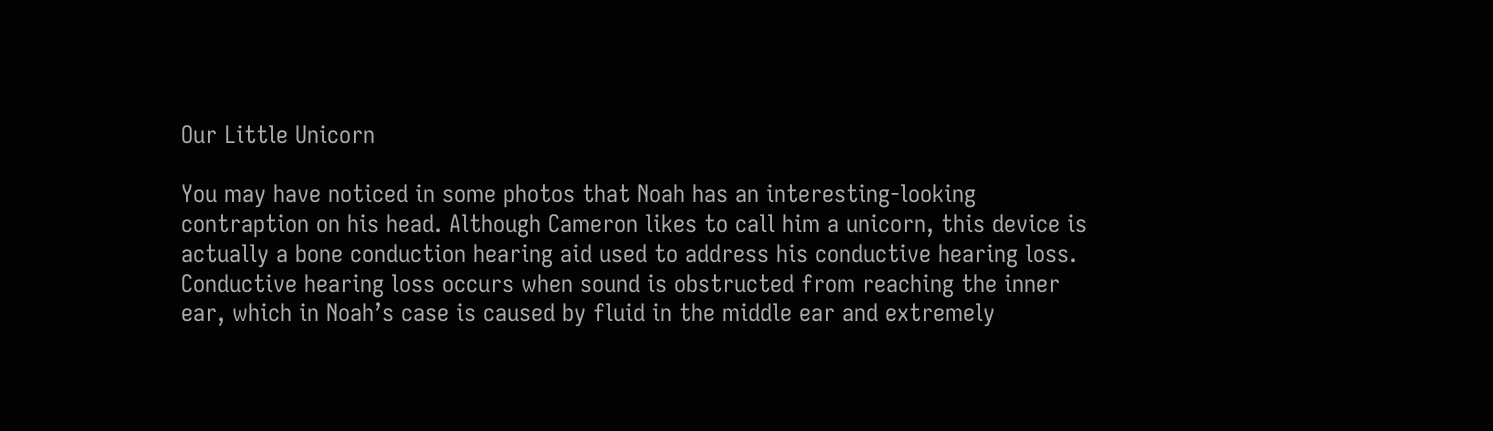Our Little Unicorn

You may have noticed in some photos that Noah has an interesting-looking contraption on his head. Although Cameron likes to call him a unicorn, this device is actually a bone conduction hearing aid used to address his conductive hearing loss. Conductive hearing loss occurs when sound is obstructed from reaching the inner ear, which in Noah’s case is caused by fluid in the middle ear and extremely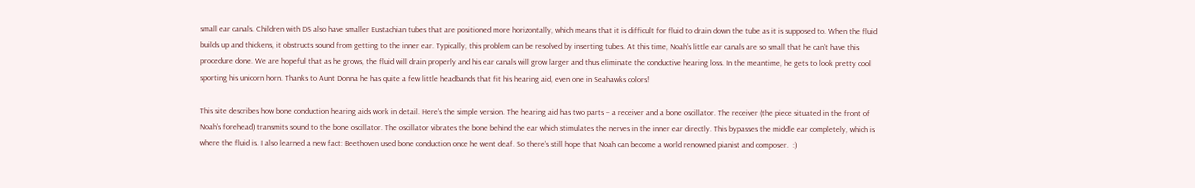small ear canals. Children with DS also have smaller Eustachian tubes that are positioned more horizontally, which means that it is difficult for fluid to drain down the tube as it is supposed to. When the fluid builds up and thickens, it obstructs sound from getting to the inner ear. Typically, this problem can be resolved by inserting tubes. At this time, Noah’s little ear canals are so small that he can’t have this procedure done. We are hopeful that as he grows, the fluid will drain properly and his ear canals will grow larger and thus eliminate the conductive hearing loss. In the meantime, he gets to look pretty cool sporting his unicorn horn. Thanks to Aunt Donna he has quite a few little headbands that fit his hearing aid, even one in Seahawks colors!

This site describes how bone conduction hearing aids work in detail. Here’s the simple version. The hearing aid has two parts – a receiver and a bone oscillator. The receiver (the piece situated in the front of Noah’s forehead) transmits sound to the bone oscillator. The oscillator vibrates the bone behind the ear which stimulates the nerves in the inner ear directly. This bypasses the middle ear completely, which is where the fluid is. I also learned a new fact: Beethoven used bone conduction once he went deaf. So there’s still hope that Noah can become a world renowned pianist and composer.  :)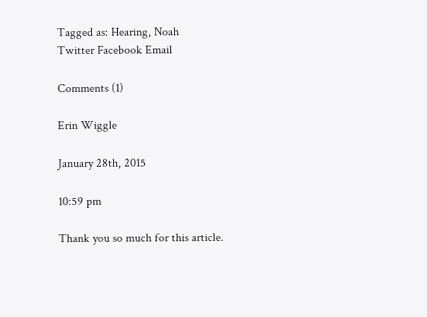Tagged as: Hearing, Noah
Twitter Facebook Email

Comments (1)

Erin Wiggle

January 28th, 2015

10:59 pm

Thank you so much for this article.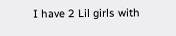I have 2 Lil girls with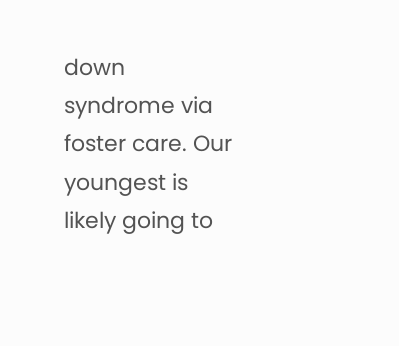down syndrome via foster care. Our youngest is likely going to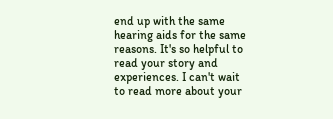end up with the same hearing aids for the same reasons. It's so helpful to read your story and experiences. I can't wait to read more about your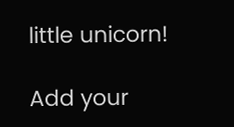little unicorn!

Add your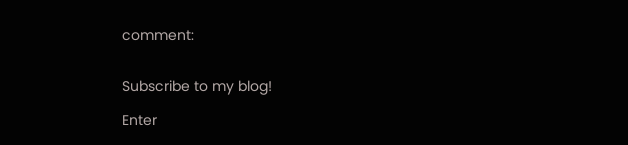comment:


Subscribe to my blog!

Enter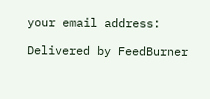your email address:

Delivered by FeedBurner